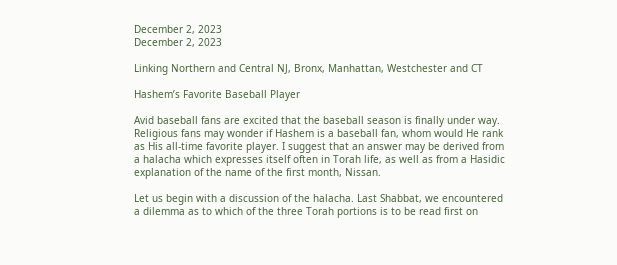December 2, 2023
December 2, 2023

Linking Northern and Central NJ, Bronx, Manhattan, Westchester and CT

Hashem’s Favorite Baseball Player

Avid baseball fans are excited that the baseball season is finally under way. Religious fans may wonder if Hashem is a baseball fan, whom would He rank as His all-time favorite player. I suggest that an answer may be derived from a halacha which expresses itself often in Torah life, as well as from a Hasidic explanation of the name of the first month, Nissan.

Let us begin with a discussion of the halacha. Last Shabbat, we encountered a dilemma as to which of the three Torah portions is to be read first on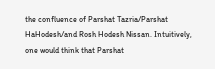the confluence of Parshat Tazria/Parshat HaHodesh/and Rosh Hodesh Nissan. Intuitively, one would think that Parshat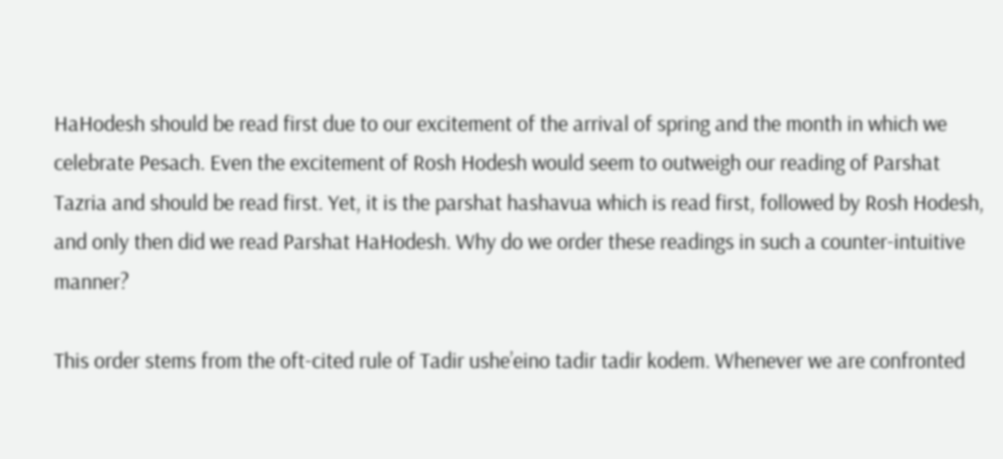HaHodesh should be read first due to our excitement of the arrival of spring and the month in which we celebrate Pesach. Even the excitement of Rosh Hodesh would seem to outweigh our reading of Parshat Tazria and should be read first. Yet, it is the parshat hashavua which is read first, followed by Rosh Hodesh, and only then did we read Parshat HaHodesh. Why do we order these readings in such a counter-intuitive manner?

This order stems from the oft-cited rule of Tadir ushe’eino tadir tadir kodem. Whenever we are confronted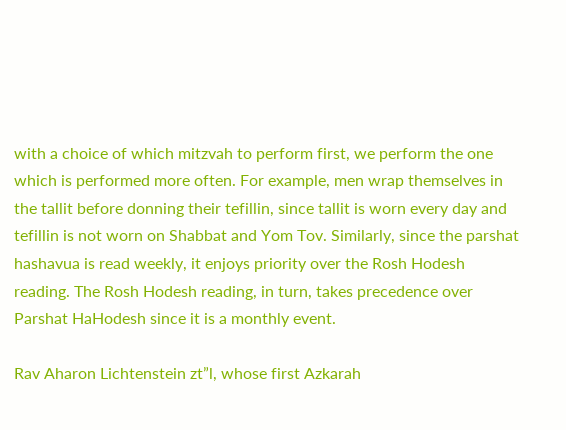with a choice of which mitzvah to perform first, we perform the one which is performed more often. For example, men wrap themselves in the tallit before donning their tefillin, since tallit is worn every day and tefillin is not worn on Shabbat and Yom Tov. Similarly, since the parshat hashavua is read weekly, it enjoys priority over the Rosh Hodesh reading. The Rosh Hodesh reading, in turn, takes precedence over Parshat HaHodesh since it is a monthly event.

Rav Aharon Lichtenstein zt”l, whose first Azkarah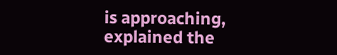is approaching, explained the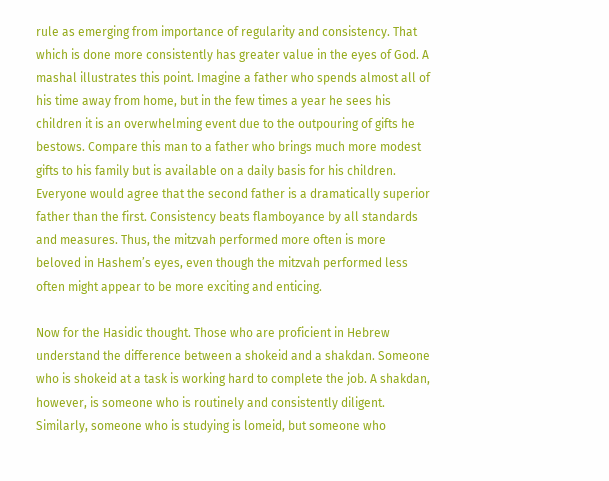rule as emerging from importance of regularity and consistency. That which is done more consistently has greater value in the eyes of God. A mashal illustrates this point. Imagine a father who spends almost all of his time away from home, but in the few times a year he sees his children it is an overwhelming event due to the outpouring of gifts he bestows. Compare this man to a father who brings much more modest gifts to his family but is available on a daily basis for his children. Everyone would agree that the second father is a dramatically superior father than the first. Consistency beats flamboyance by all standards and measures. Thus, the mitzvah performed more often is more beloved in Hashem’s eyes, even though the mitzvah performed less often might appear to be more exciting and enticing.

Now for the Hasidic thought. Those who are proficient in Hebrew understand the difference between a shokeid and a shakdan. Someone who is shokeid at a task is working hard to complete the job. A shakdan, however, is someone who is routinely and consistently diligent. Similarly, someone who is studying is lomeid, but someone who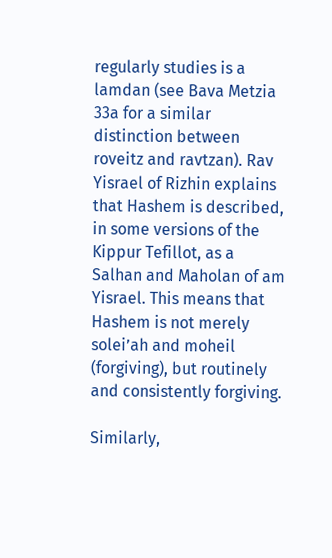regularly studies is a lamdan (see Bava Metzia 33a for a similar distinction between roveitz and ravtzan). Rav Yisrael of Rizhin explains that Hashem is described, in some versions of the Kippur Tefillot, as a Salhan and Maholan of am Yisrael. This means that Hashem is not merely solei’ah and moheil (forgiving), but routinely and consistently forgiving.

Similarly,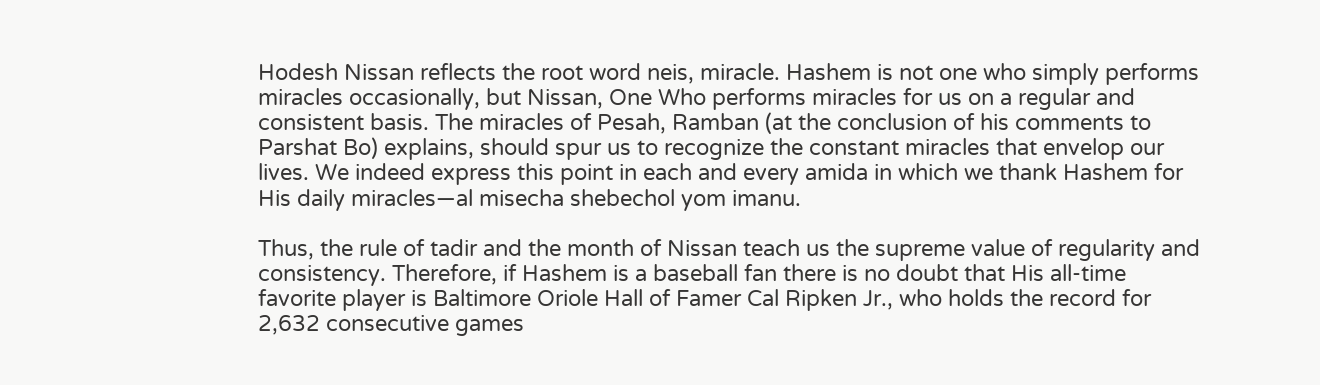Hodesh Nissan reflects the root word neis, miracle. Hashem is not one who simply performs miracles occasionally, but Nissan, One Who performs miracles for us on a regular and consistent basis. The miracles of Pesah, Ramban (at the conclusion of his comments to Parshat Bo) explains, should spur us to recognize the constant miracles that envelop our lives. We indeed express this point in each and every amida in which we thank Hashem for His daily miracles—al misecha shebechol yom imanu.

Thus, the rule of tadir and the month of Nissan teach us the supreme value of regularity and consistency. Therefore, if Hashem is a baseball fan there is no doubt that His all-time favorite player is Baltimore Oriole Hall of Famer Cal Ripken Jr., who holds the record for 2,632 consecutive games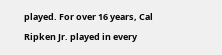played. For over 16 years, Cal Ripken Jr. played in every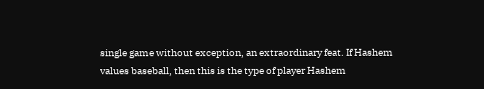single game without exception, an extraordinary feat. If Hashem values baseball, then this is the type of player Hashem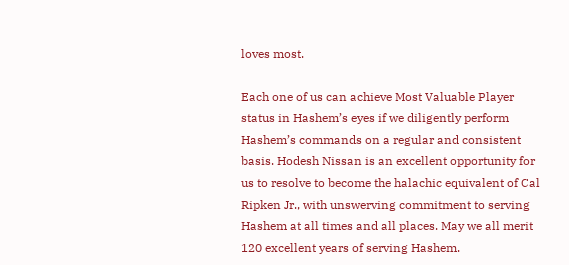loves most.

Each one of us can achieve Most Valuable Player status in Hashem’s eyes if we diligently perform Hashem’s commands on a regular and consistent basis. Hodesh Nissan is an excellent opportunity for us to resolve to become the halachic equivalent of Cal Ripken Jr., with unswerving commitment to serving Hashem at all times and all places. May we all merit 120 excellent years of serving Hashem.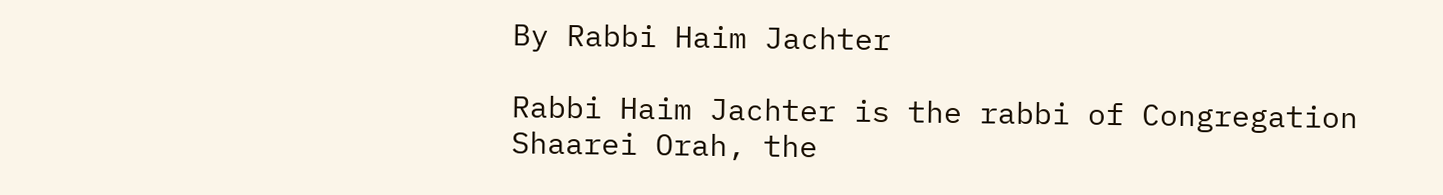By Rabbi Haim Jachter

Rabbi Haim Jachter is the rabbi of Congregation Shaarei Orah, the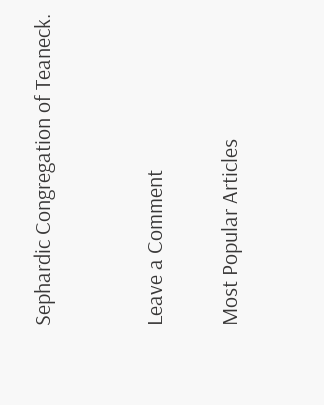Sephardic Congregation of Teaneck.


Leave a Comment

Most Popular Articles